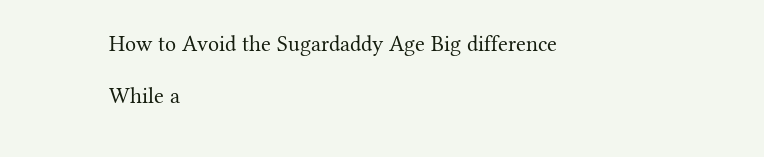How to Avoid the Sugardaddy Age Big difference

While a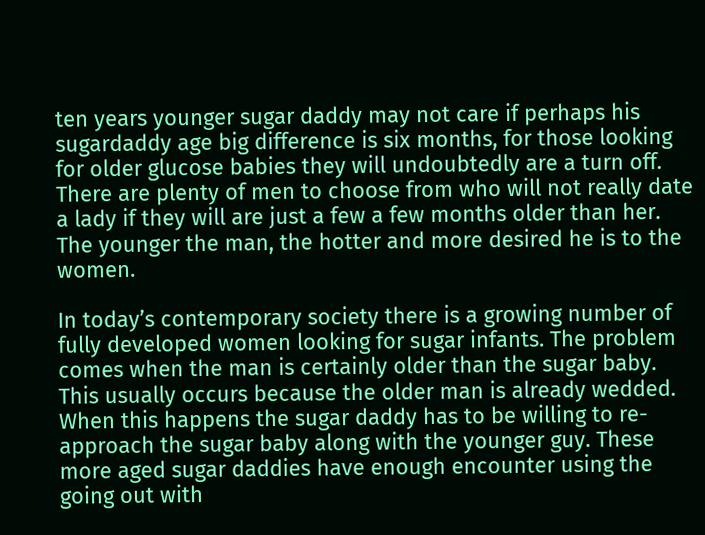ten years younger sugar daddy may not care if perhaps his sugardaddy age big difference is six months, for those looking for older glucose babies they will undoubtedly are a turn off. There are plenty of men to choose from who will not really date a lady if they will are just a few a few months older than her. The younger the man, the hotter and more desired he is to the women.

In today’s contemporary society there is a growing number of fully developed women looking for sugar infants. The problem comes when the man is certainly older than the sugar baby. This usually occurs because the older man is already wedded. When this happens the sugar daddy has to be willing to re-approach the sugar baby along with the younger guy. These more aged sugar daddies have enough encounter using the going out with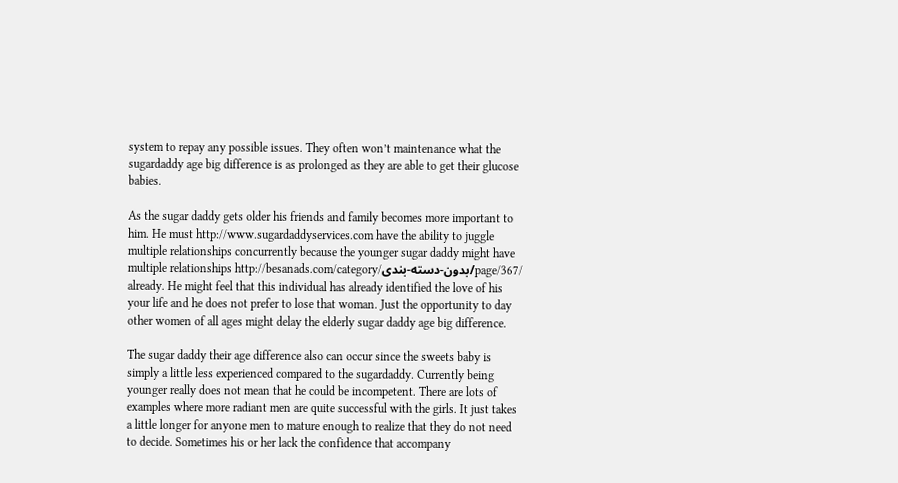system to repay any possible issues. They often won’t maintenance what the sugardaddy age big difference is as prolonged as they are able to get their glucose babies.

As the sugar daddy gets older his friends and family becomes more important to him. He must http://www.sugardaddyservices.com have the ability to juggle multiple relationships concurrently because the younger sugar daddy might have multiple relationships http://besanads.com/category/بدون-دسته-بندی/page/367/ already. He might feel that this individual has already identified the love of his your life and he does not prefer to lose that woman. Just the opportunity to day other women of all ages might delay the elderly sugar daddy age big difference.

The sugar daddy their age difference also can occur since the sweets baby is simply a little less experienced compared to the sugardaddy. Currently being younger really does not mean that he could be incompetent. There are lots of examples where more radiant men are quite successful with the girls. It just takes a little longer for anyone men to mature enough to realize that they do not need to decide. Sometimes his or her lack the confidence that accompany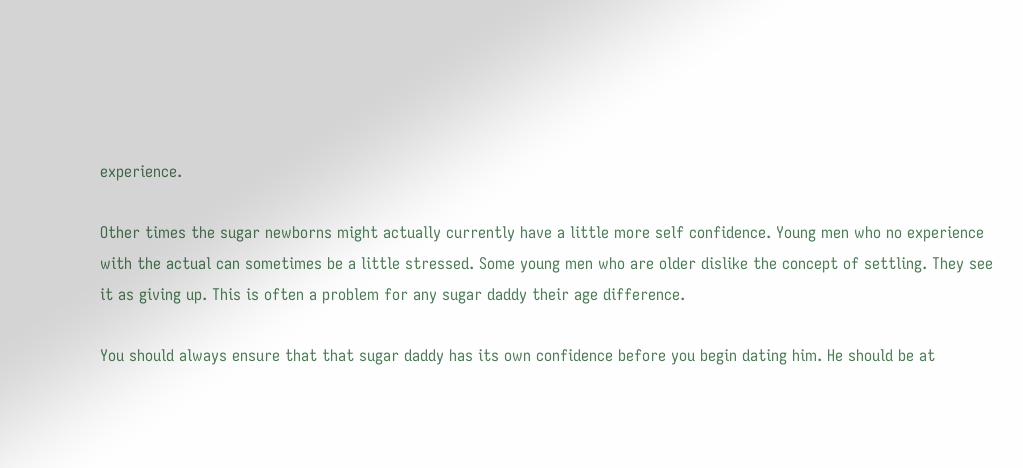experience.

Other times the sugar newborns might actually currently have a little more self confidence. Young men who no experience with the actual can sometimes be a little stressed. Some young men who are older dislike the concept of settling. They see it as giving up. This is often a problem for any sugar daddy their age difference.

You should always ensure that that sugar daddy has its own confidence before you begin dating him. He should be at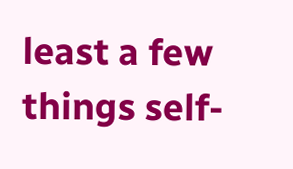least a few things self-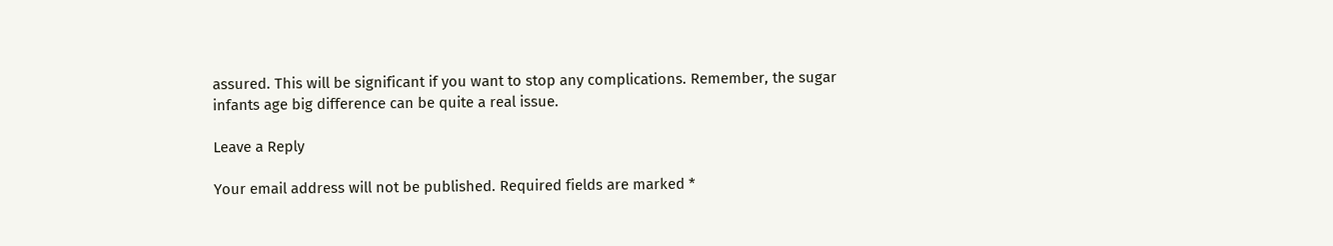assured. This will be significant if you want to stop any complications. Remember, the sugar infants age big difference can be quite a real issue.

Leave a Reply

Your email address will not be published. Required fields are marked *